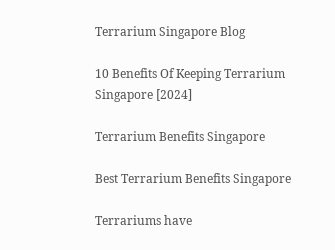Terrarium Singapore Blog

10 Benefits Of Keeping Terrarium Singapore [2024]

Terrarium Benefits Singapore

Best Terrarium Benefits Singapore

Terrariums have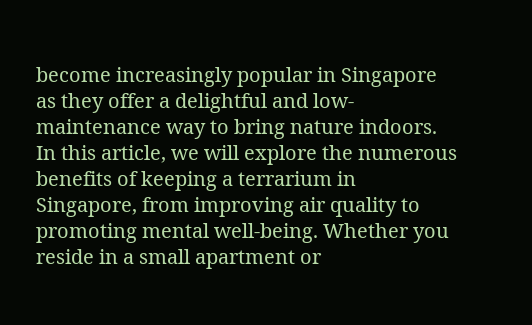become increasingly popular in Singapore as they offer a delightful and low-maintenance way to bring nature indoors. In this article, we will explore the numerous benefits of keeping a terrarium in Singapore, from improving air quality to promoting mental well-being. Whether you reside in a small apartment or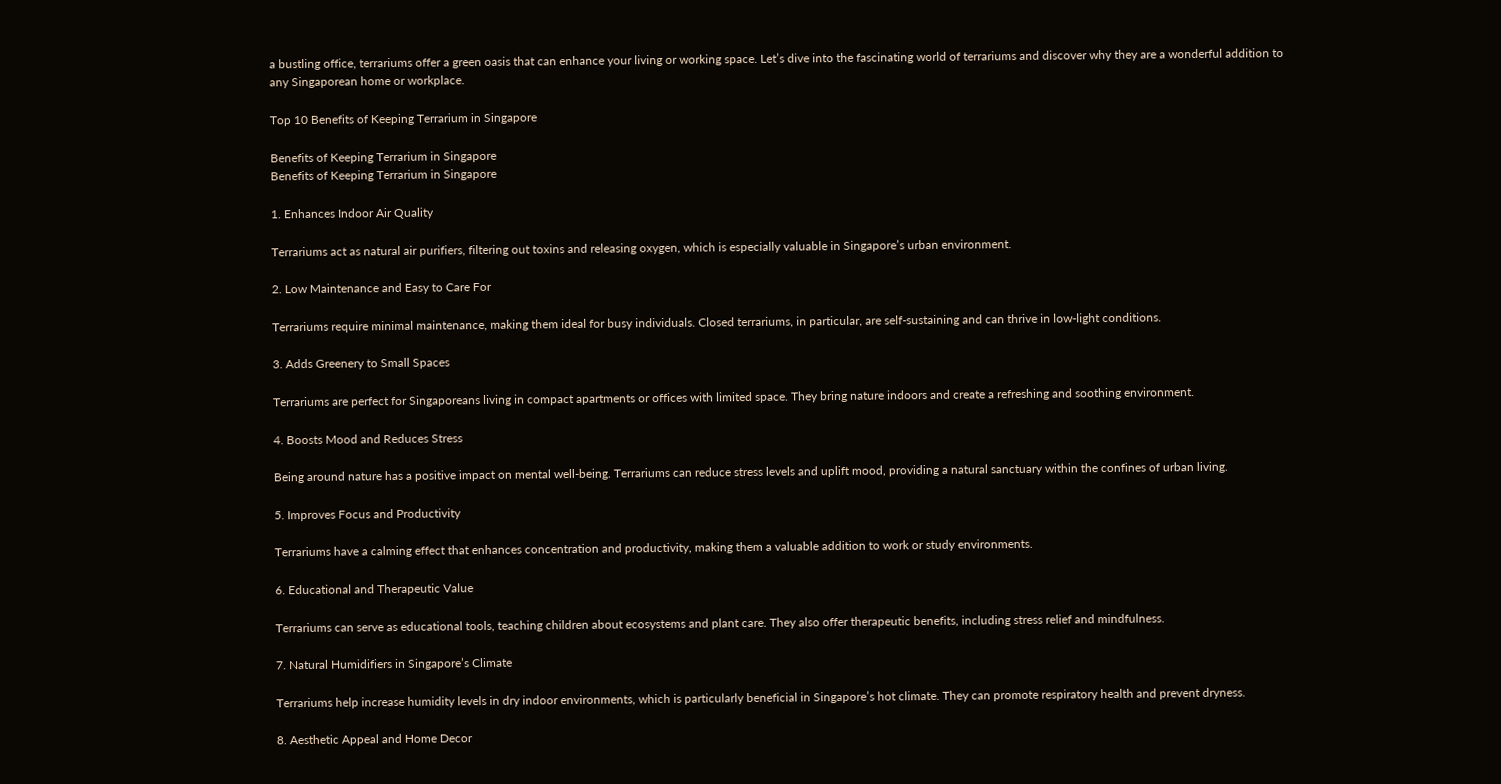a bustling office, terrariums offer a green oasis that can enhance your living or working space. Let’s dive into the fascinating world of terrariums and discover why they are a wonderful addition to any Singaporean home or workplace.

Top 10 Benefits of Keeping Terrarium in Singapore

Benefits of Keeping Terrarium in Singapore
Benefits of Keeping Terrarium in Singapore

1. Enhances Indoor Air Quality

Terrariums act as natural air purifiers, filtering out toxins and releasing oxygen, which is especially valuable in Singapore’s urban environment.

2. Low Maintenance and Easy to Care For

Terrariums require minimal maintenance, making them ideal for busy individuals. Closed terrariums, in particular, are self-sustaining and can thrive in low-light conditions.

3. Adds Greenery to Small Spaces

Terrariums are perfect for Singaporeans living in compact apartments or offices with limited space. They bring nature indoors and create a refreshing and soothing environment.

4. Boosts Mood and Reduces Stress

Being around nature has a positive impact on mental well-being. Terrariums can reduce stress levels and uplift mood, providing a natural sanctuary within the confines of urban living.

5. Improves Focus and Productivity

Terrariums have a calming effect that enhances concentration and productivity, making them a valuable addition to work or study environments.

6. Educational and Therapeutic Value

Terrariums can serve as educational tools, teaching children about ecosystems and plant care. They also offer therapeutic benefits, including stress relief and mindfulness.

7. Natural Humidifiers in Singapore’s Climate

Terrariums help increase humidity levels in dry indoor environments, which is particularly beneficial in Singapore’s hot climate. They can promote respiratory health and prevent dryness.

8. Aesthetic Appeal and Home Decor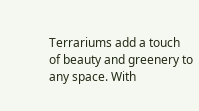Terrariums add a touch of beauty and greenery to any space. With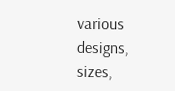various designs, sizes,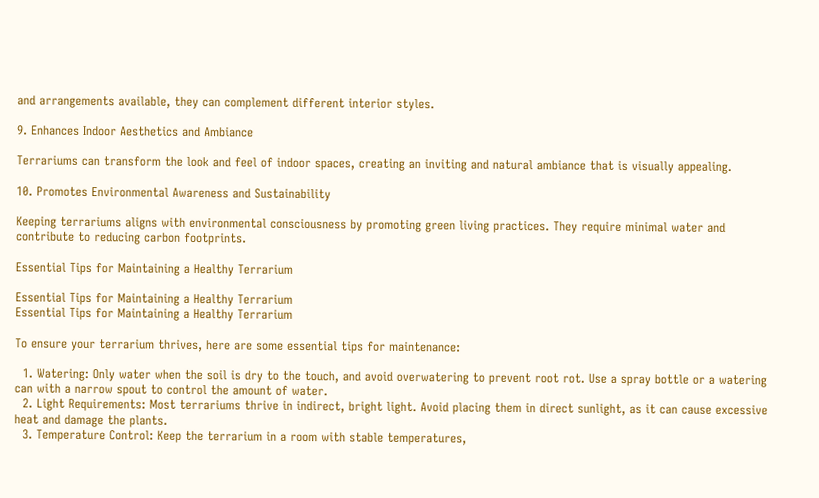and arrangements available, they can complement different interior styles.

9. Enhances Indoor Aesthetics and Ambiance

Terrariums can transform the look and feel of indoor spaces, creating an inviting and natural ambiance that is visually appealing.

10. Promotes Environmental Awareness and Sustainability

Keeping terrariums aligns with environmental consciousness by promoting green living practices. They require minimal water and contribute to reducing carbon footprints.

Essential Tips for Maintaining a Healthy Terrarium

Essential Tips for Maintaining a Healthy Terrarium
Essential Tips for Maintaining a Healthy Terrarium

To ensure your terrarium thrives, here are some essential tips for maintenance:

  1. Watering: Only water when the soil is dry to the touch, and avoid overwatering to prevent root rot. Use a spray bottle or a watering can with a narrow spout to control the amount of water.
  2. Light Requirements: Most terrariums thrive in indirect, bright light. Avoid placing them in direct sunlight, as it can cause excessive heat and damage the plants.
  3. Temperature Control: Keep the terrarium in a room with stable temperatures,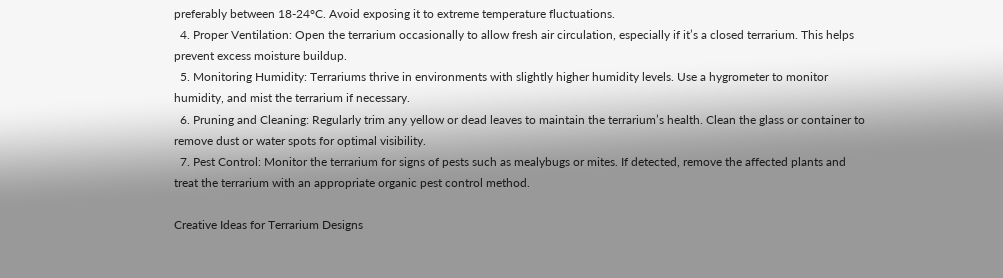preferably between 18-24°C. Avoid exposing it to extreme temperature fluctuations.
  4. Proper Ventilation: Open the terrarium occasionally to allow fresh air circulation, especially if it’s a closed terrarium. This helps prevent excess moisture buildup.
  5. Monitoring Humidity: Terrariums thrive in environments with slightly higher humidity levels. Use a hygrometer to monitor humidity, and mist the terrarium if necessary.
  6. Pruning and Cleaning: Regularly trim any yellow or dead leaves to maintain the terrarium’s health. Clean the glass or container to remove dust or water spots for optimal visibility.
  7. Pest Control: Monitor the terrarium for signs of pests such as mealybugs or mites. If detected, remove the affected plants and treat the terrarium with an appropriate organic pest control method.

Creative Ideas for Terrarium Designs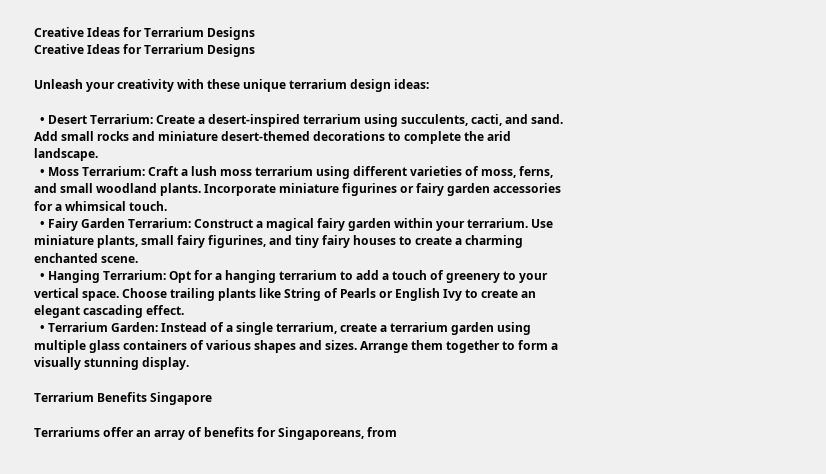Creative Ideas for Terrarium Designs
Creative Ideas for Terrarium Designs

Unleash your creativity with these unique terrarium design ideas:

  • Desert Terrarium: Create a desert-inspired terrarium using succulents, cacti, and sand. Add small rocks and miniature desert-themed decorations to complete the arid landscape.
  • Moss Terrarium: Craft a lush moss terrarium using different varieties of moss, ferns, and small woodland plants. Incorporate miniature figurines or fairy garden accessories for a whimsical touch.
  • Fairy Garden Terrarium: Construct a magical fairy garden within your terrarium. Use miniature plants, small fairy figurines, and tiny fairy houses to create a charming enchanted scene.
  • Hanging Terrarium: Opt for a hanging terrarium to add a touch of greenery to your vertical space. Choose trailing plants like String of Pearls or English Ivy to create an elegant cascading effect.
  • Terrarium Garden: Instead of a single terrarium, create a terrarium garden using multiple glass containers of various shapes and sizes. Arrange them together to form a visually stunning display.

Terrarium Benefits Singapore

Terrariums offer an array of benefits for Singaporeans, from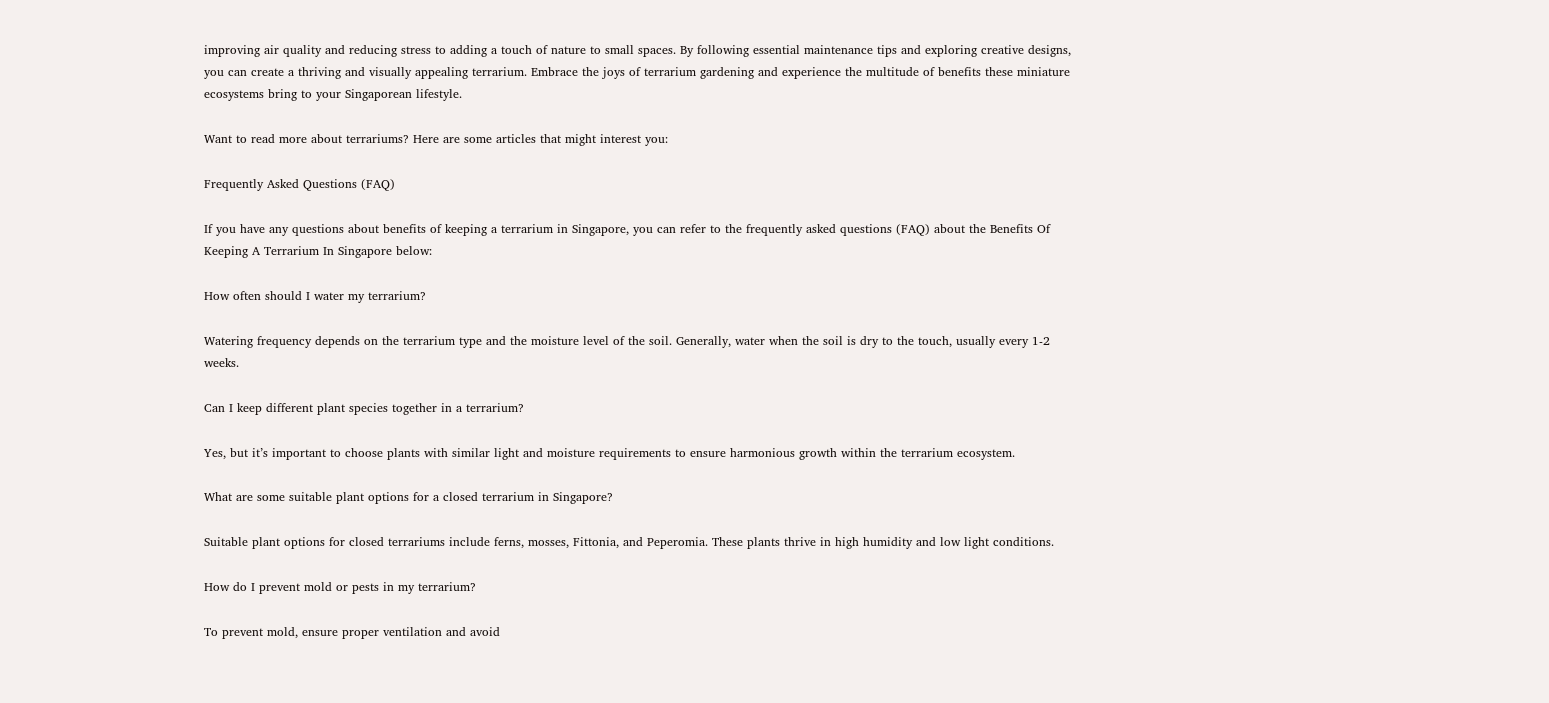improving air quality and reducing stress to adding a touch of nature to small spaces. By following essential maintenance tips and exploring creative designs, you can create a thriving and visually appealing terrarium. Embrace the joys of terrarium gardening and experience the multitude of benefits these miniature ecosystems bring to your Singaporean lifestyle.

Want to read more about terrariums? Here are some articles that might interest you:

Frequently Asked Questions (FAQ)

If you have any questions about benefits of keeping a terrarium in Singapore, you can refer to the frequently asked questions (FAQ) about the Benefits Of Keeping A Terrarium In Singapore below:

How often should I water my terrarium?

Watering frequency depends on the terrarium type and the moisture level of the soil. Generally, water when the soil is dry to the touch, usually every 1-2 weeks.

Can I keep different plant species together in a terrarium?

Yes, but it’s important to choose plants with similar light and moisture requirements to ensure harmonious growth within the terrarium ecosystem.

What are some suitable plant options for a closed terrarium in Singapore?

Suitable plant options for closed terrariums include ferns, mosses, Fittonia, and Peperomia. These plants thrive in high humidity and low light conditions.

How do I prevent mold or pests in my terrarium?

To prevent mold, ensure proper ventilation and avoid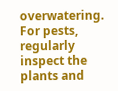overwatering. For pests, regularly inspect the plants and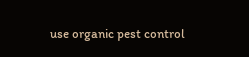use organic pest control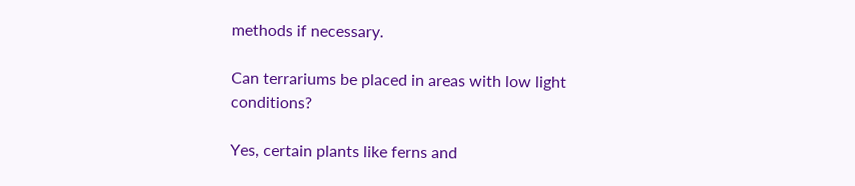methods if necessary.

Can terrariums be placed in areas with low light conditions?

Yes, certain plants like ferns and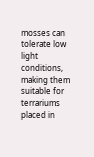mosses can tolerate low light conditions, making them suitable for terrariums placed in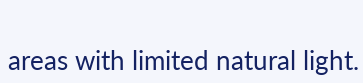areas with limited natural light.